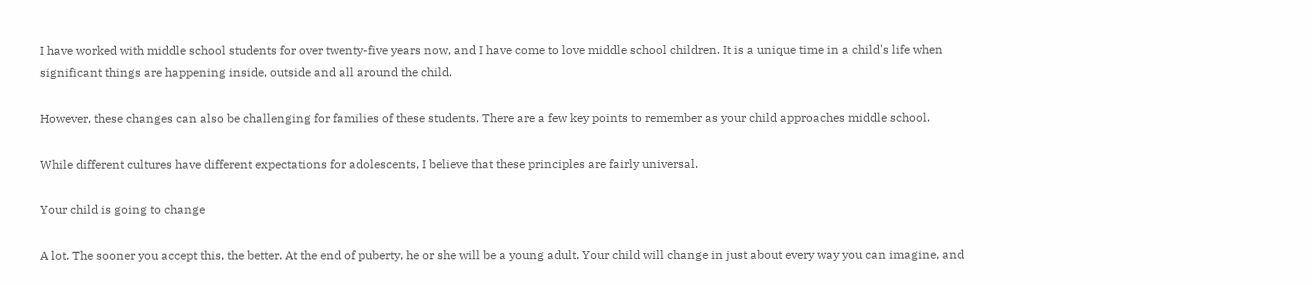I have worked with middle school students for over twenty-five years now, and I have come to love middle school children. It is a unique time in a child's life when significant things are happening inside, outside and all around the child.

However, these changes can also be challenging for families of these students. There are a few key points to remember as your child approaches middle school.

While different cultures have different expectations for adolescents, I believe that these principles are fairly universal.

Your child is going to change

A lot. The sooner you accept this, the better. At the end of puberty, he or she will be a young adult. Your child will change in just about every way you can imagine, and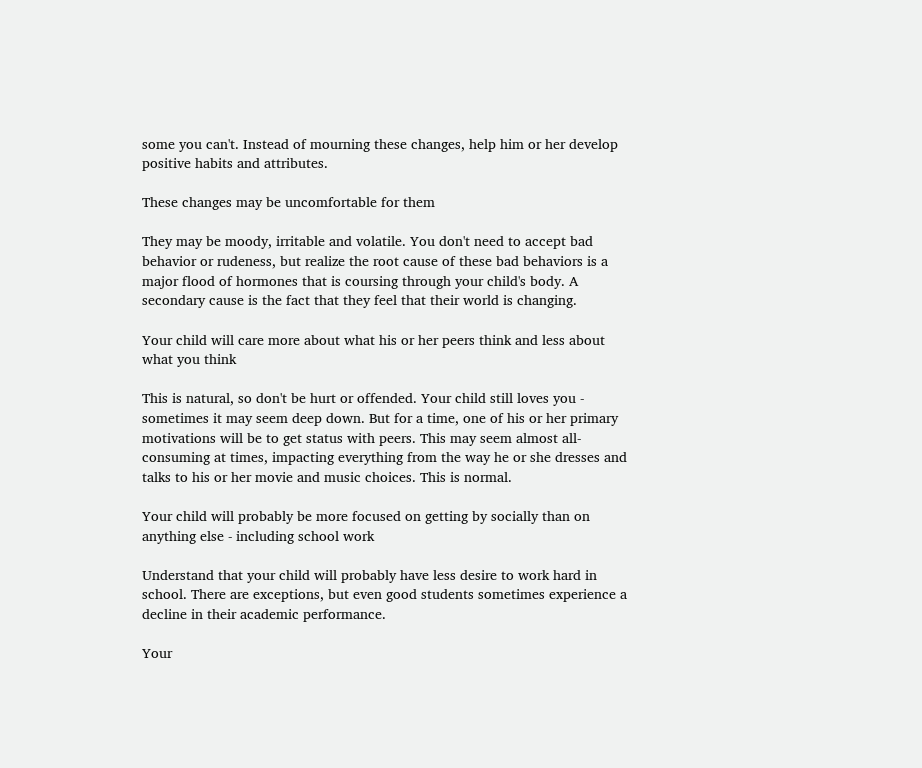some you can't. Instead of mourning these changes, help him or her develop positive habits and attributes.

These changes may be uncomfortable for them

They may be moody, irritable and volatile. You don't need to accept bad behavior or rudeness, but realize the root cause of these bad behaviors is a major flood of hormones that is coursing through your child's body. A secondary cause is the fact that they feel that their world is changing.

Your child will care more about what his or her peers think and less about what you think

This is natural, so don't be hurt or offended. Your child still loves you - sometimes it may seem deep down. But for a time, one of his or her primary motivations will be to get status with peers. This may seem almost all-consuming at times, impacting everything from the way he or she dresses and talks to his or her movie and music choices. This is normal.

Your child will probably be more focused on getting by socially than on anything else - including school work

Understand that your child will probably have less desire to work hard in school. There are exceptions, but even good students sometimes experience a decline in their academic performance.

Your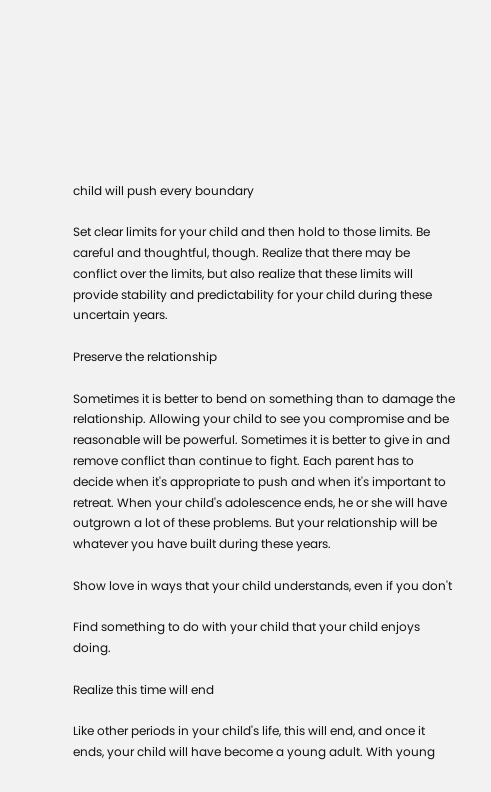child will push every boundary

Set clear limits for your child and then hold to those limits. Be careful and thoughtful, though. Realize that there may be conflict over the limits, but also realize that these limits will provide stability and predictability for your child during these uncertain years.

Preserve the relationship

Sometimes it is better to bend on something than to damage the relationship. Allowing your child to see you compromise and be reasonable will be powerful. Sometimes it is better to give in and remove conflict than continue to fight. Each parent has to decide when it's appropriate to push and when it's important to retreat. When your child's adolescence ends, he or she will have outgrown a lot of these problems. But your relationship will be whatever you have built during these years.

Show love in ways that your child understands, even if you don't

Find something to do with your child that your child enjoys doing.

Realize this time will end

Like other periods in your child's life, this will end, and once it ends, your child will have become a young adult. With young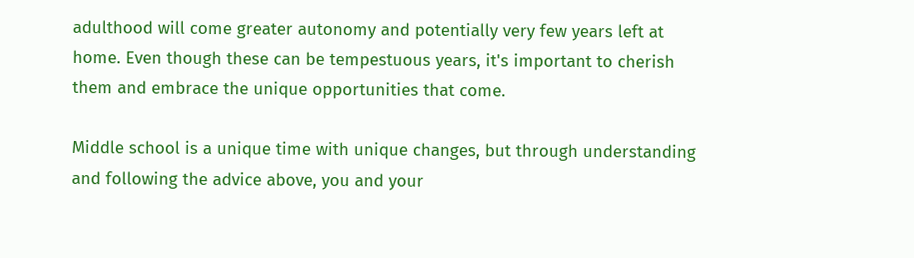adulthood will come greater autonomy and potentially very few years left at home. Even though these can be tempestuous years, it's important to cherish them and embrace the unique opportunities that come.

Middle school is a unique time with unique changes, but through understanding and following the advice above, you and your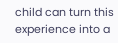child can turn this experience into a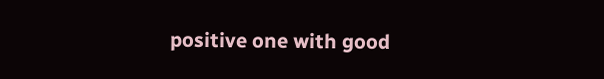positive one with good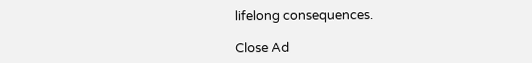lifelong consequences.

Close Ad